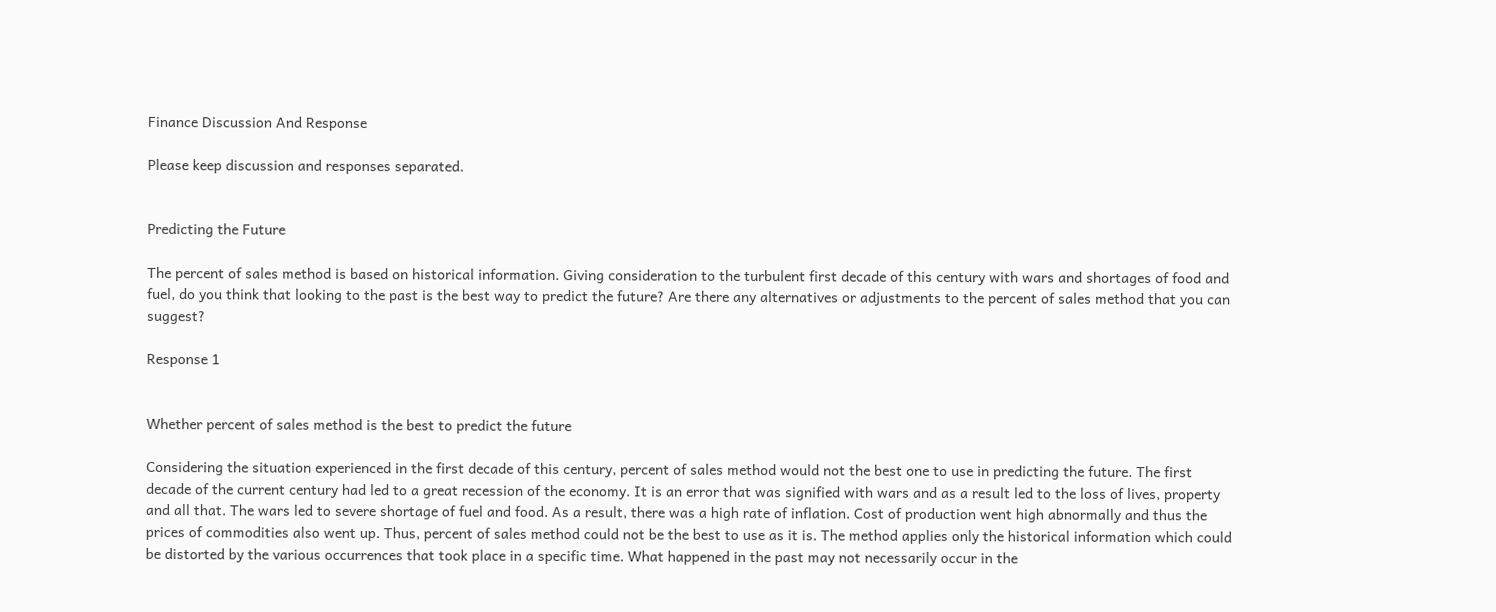Finance Discussion And Response

Please keep discussion and responses separated.


Predicting the Future

The percent of sales method is based on historical information. Giving consideration to the turbulent first decade of this century with wars and shortages of food and fuel, do you think that looking to the past is the best way to predict the future? Are there any alternatives or adjustments to the percent of sales method that you can suggest?

Response 1


Whether percent of sales method is the best to predict the future

Considering the situation experienced in the first decade of this century, percent of sales method would not the best one to use in predicting the future. The first decade of the current century had led to a great recession of the economy. It is an error that was signified with wars and as a result led to the loss of lives, property and all that. The wars led to severe shortage of fuel and food. As a result, there was a high rate of inflation. Cost of production went high abnormally and thus the prices of commodities also went up. Thus, percent of sales method could not be the best to use as it is. The method applies only the historical information which could be distorted by the various occurrences that took place in a specific time. What happened in the past may not necessarily occur in the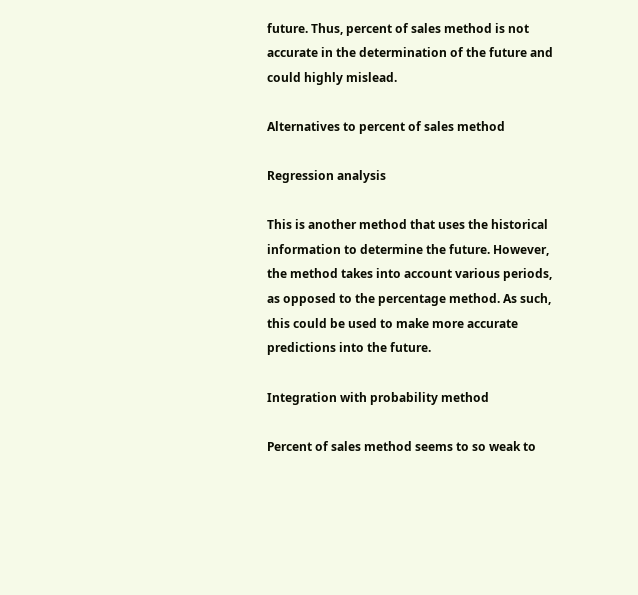future. Thus, percent of sales method is not accurate in the determination of the future and could highly mislead.

Alternatives to percent of sales method

Regression analysis

This is another method that uses the historical information to determine the future. However, the method takes into account various periods, as opposed to the percentage method. As such, this could be used to make more accurate predictions into the future.

Integration with probability method

Percent of sales method seems to so weak to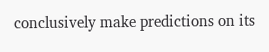conclusively make predictions on its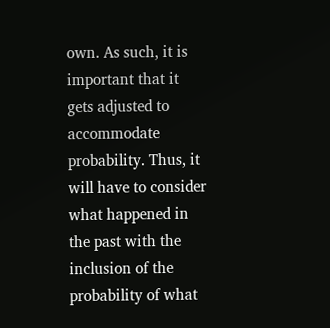own. As such, it is important that it gets adjusted to accommodate probability. Thus, it will have to consider what happened in the past with the inclusion of the probability of what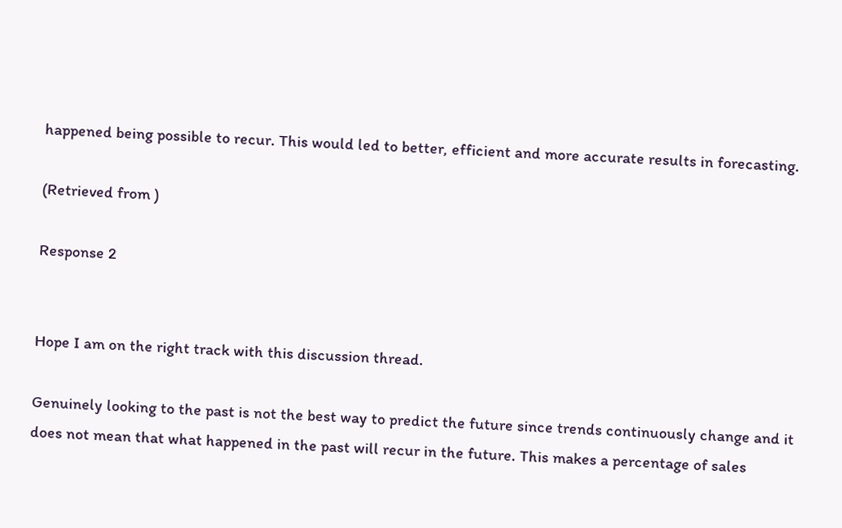happened being possible to recur. This would led to better, efficient and more accurate results in forecasting.

(Retrieved from )

Response 2


Hope I am on the right track with this discussion thread.

Genuinely looking to the past is not the best way to predict the future since trends continuously change and it does not mean that what happened in the past will recur in the future. This makes a percentage of sales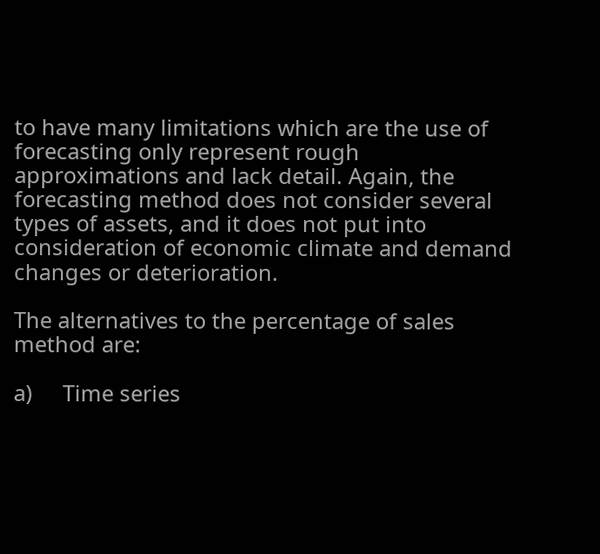to have many limitations which are the use of forecasting only represent rough approximations and lack detail. Again, the forecasting method does not consider several types of assets, and it does not put into consideration of economic climate and demand changes or deterioration.

The alternatives to the percentage of sales method are:

a)     Time series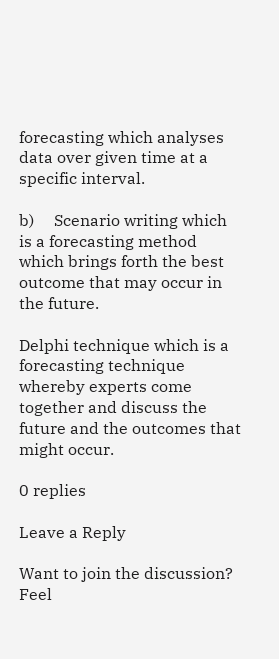forecasting which analyses data over given time at a specific interval.

b)     Scenario writing which is a forecasting method which brings forth the best outcome that may occur in the future.

Delphi technique which is a forecasting technique whereby experts come together and discuss the future and the outcomes that might occur.

0 replies

Leave a Reply

Want to join the discussion?
Feel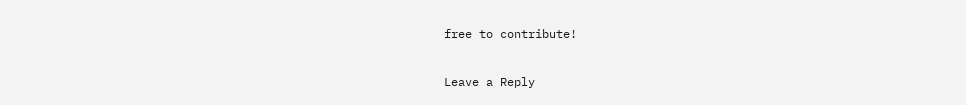free to contribute!

Leave a Reply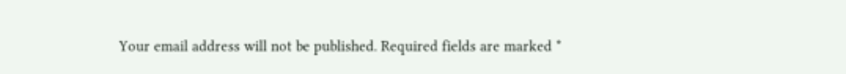Your email address will not be published. Required fields are marked *